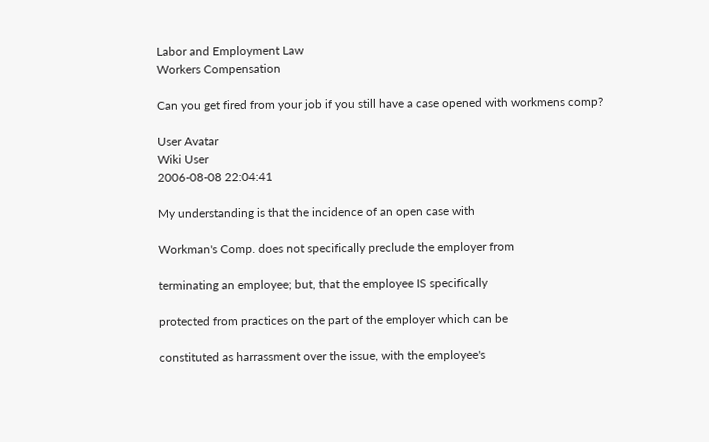Labor and Employment Law
Workers Compensation

Can you get fired from your job if you still have a case opened with workmens comp?

User Avatar
Wiki User
2006-08-08 22:04:41

My understanding is that the incidence of an open case with

Workman's Comp. does not specifically preclude the employer from

terminating an employee; but, that the employee IS specifically

protected from practices on the part of the employer which can be

constituted as harrassment over the issue, with the employee's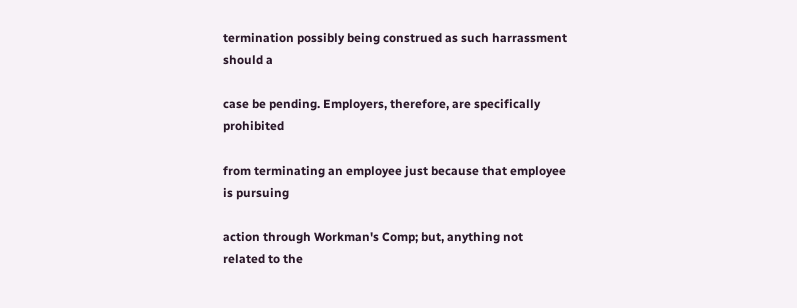termination possibly being construed as such harrassment should a

case be pending. Employers, therefore, are specifically prohibited

from terminating an employee just because that employee is pursuing

action through Workman's Comp; but, anything not related to the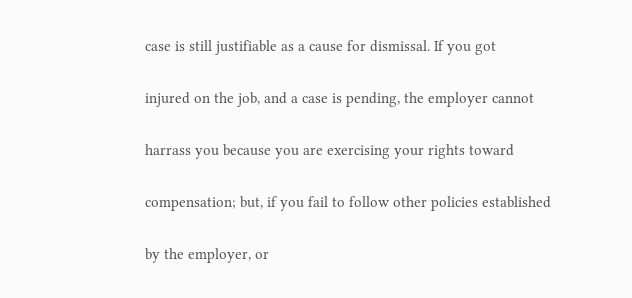case is still justifiable as a cause for dismissal. If you got

injured on the job, and a case is pending, the employer cannot

harrass you because you are exercising your rights toward

compensation; but, if you fail to follow other policies established

by the employer, or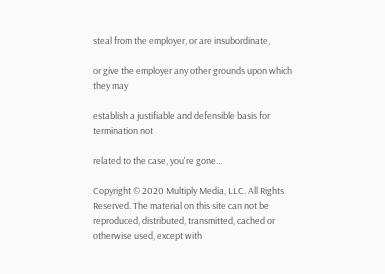steal from the employer, or are insubordinate,

or give the employer any other grounds upon which they may

establish a justifiable and defensible basis for termination not

related to the case, you're gone...

Copyright © 2020 Multiply Media, LLC. All Rights Reserved. The material on this site can not be reproduced, distributed, transmitted, cached or otherwise used, except with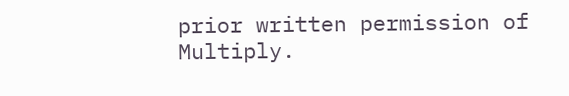prior written permission of Multiply.